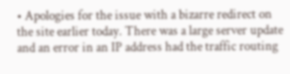• Apologies for the issue with a bizarre redirect on the site earlier today. There was a large server update and an error in an IP address had the traffic routing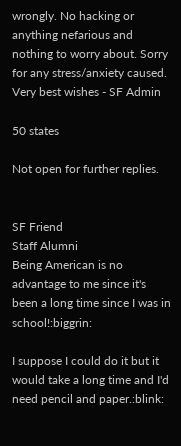wrongly. No hacking or anything nefarious and nothing to worry about. Sorry for any stress/anxiety caused. Very best wishes - SF Admin

50 states

Not open for further replies.


SF Friend
Staff Alumni
Being American is no advantage to me since it's been a long time since I was in school!:biggrin:

I suppose I could do it but it would take a long time and I'd need pencil and paper.:blink: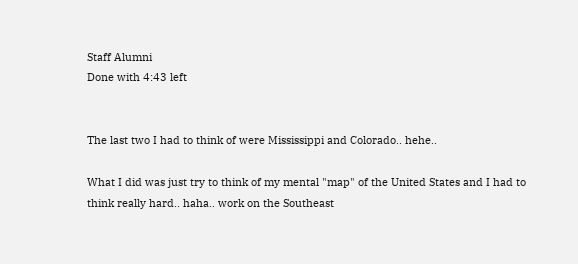Staff Alumni
Done with 4:43 left


The last two I had to think of were Mississippi and Colorado.. hehe..

What I did was just try to think of my mental "map" of the United States and I had to think really hard.. haha.. work on the Southeast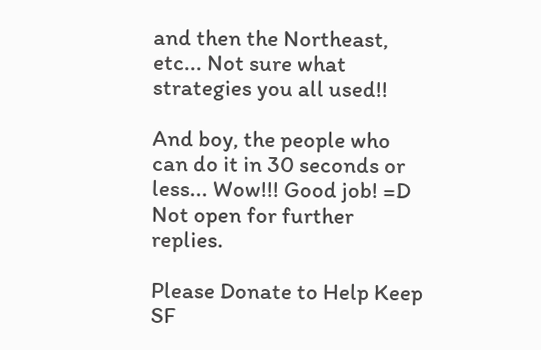and then the Northeast, etc... Not sure what strategies you all used!!

And boy, the people who can do it in 30 seconds or less... Wow!!! Good job! =D
Not open for further replies.

Please Donate to Help Keep SF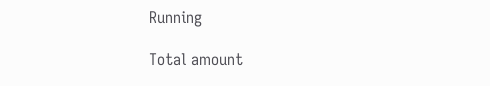Running

Total amount